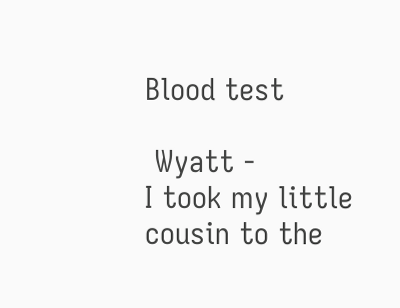Blood test

 Wyatt -
I took my little cousin to the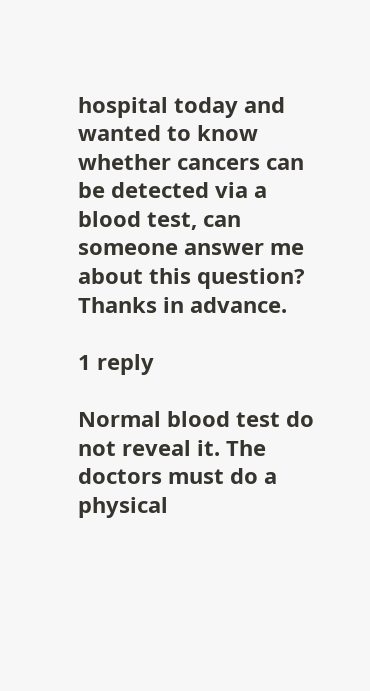hospital today and wanted to know whether cancers can be detected via a blood test, can someone answer me about this question?
Thanks in advance.

1 reply

Normal blood test do not reveal it. The doctors must do a physical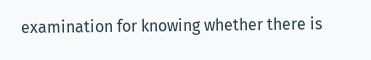examination for knowing whether there is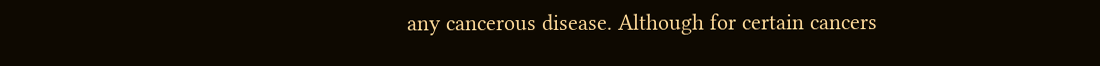any cancerous disease. Although for certain cancers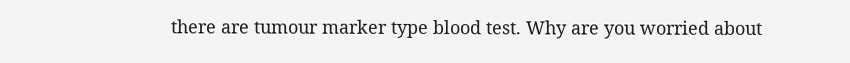there are tumour marker type blood test. Why are you worried about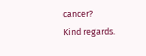cancer?
Kind regards.